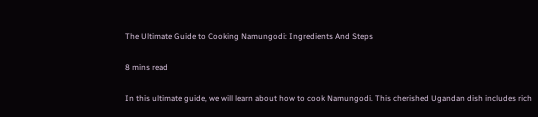The Ultimate Guide to Cooking Namungodi: Ingredients And Steps

8 mins read

In this ultimate guide, we will learn about how to cook Namungodi. This cherished Ugandan dish includes rich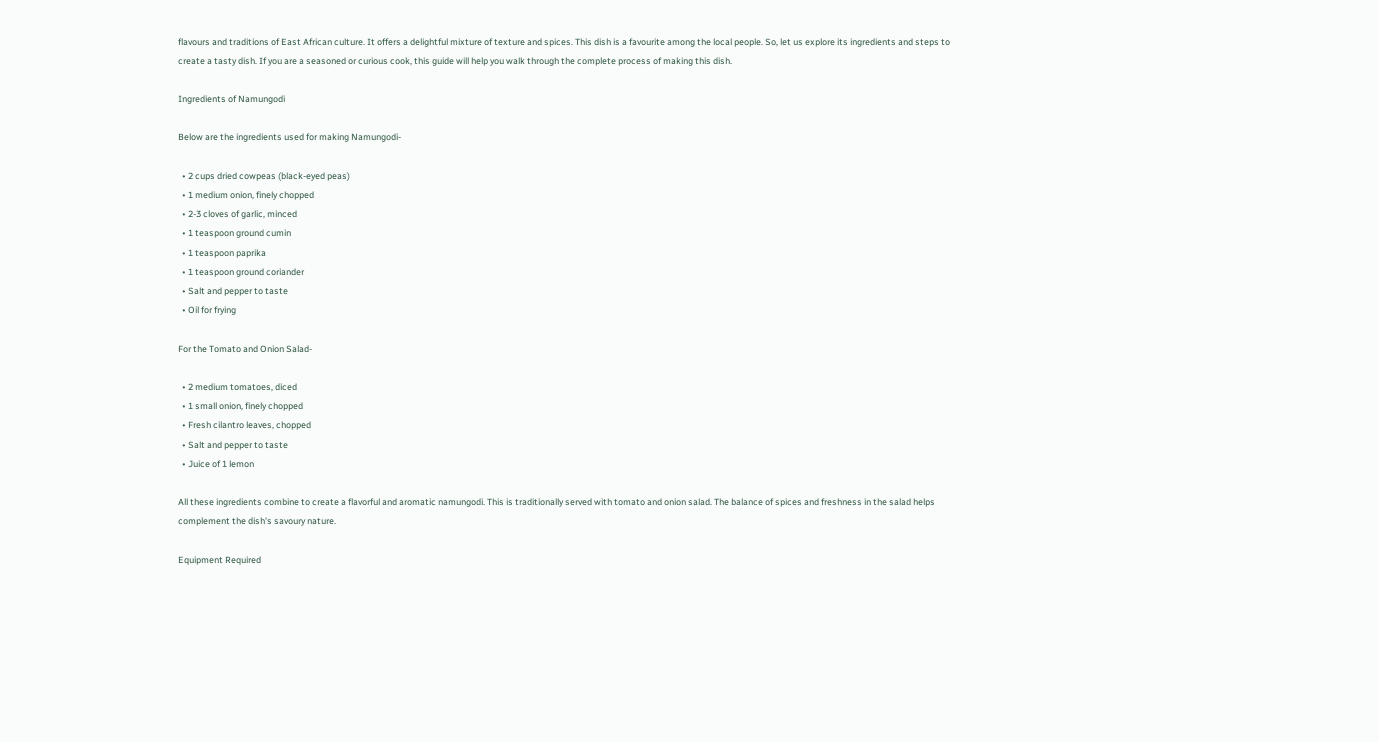flavours and traditions of East African culture. It offers a delightful mixture of texture and spices. This dish is a favourite among the local people. So, let us explore its ingredients and steps to create a tasty dish. If you are a seasoned or curious cook, this guide will help you walk through the complete process of making this dish.

Ingredients of Namungodi

Below are the ingredients used for making Namungodi-

  • 2 cups dried cowpeas (black-eyed peas)
  • 1 medium onion, finely chopped
  • 2-3 cloves of garlic, minced
  • 1 teaspoon ground cumin
  • 1 teaspoon paprika
  • 1 teaspoon ground coriander
  • Salt and pepper to taste
  • Oil for frying

For the Tomato and Onion Salad-

  • 2 medium tomatoes, diced
  • 1 small onion, finely chopped
  • Fresh cilantro leaves, chopped
  • Salt and pepper to taste
  • Juice of 1 lemon

All these ingredients combine to create a flavorful and aromatic namungodi. This is traditionally served with tomato and onion salad. The balance of spices and freshness in the salad helps complement the dish's savoury nature.

Equipment Required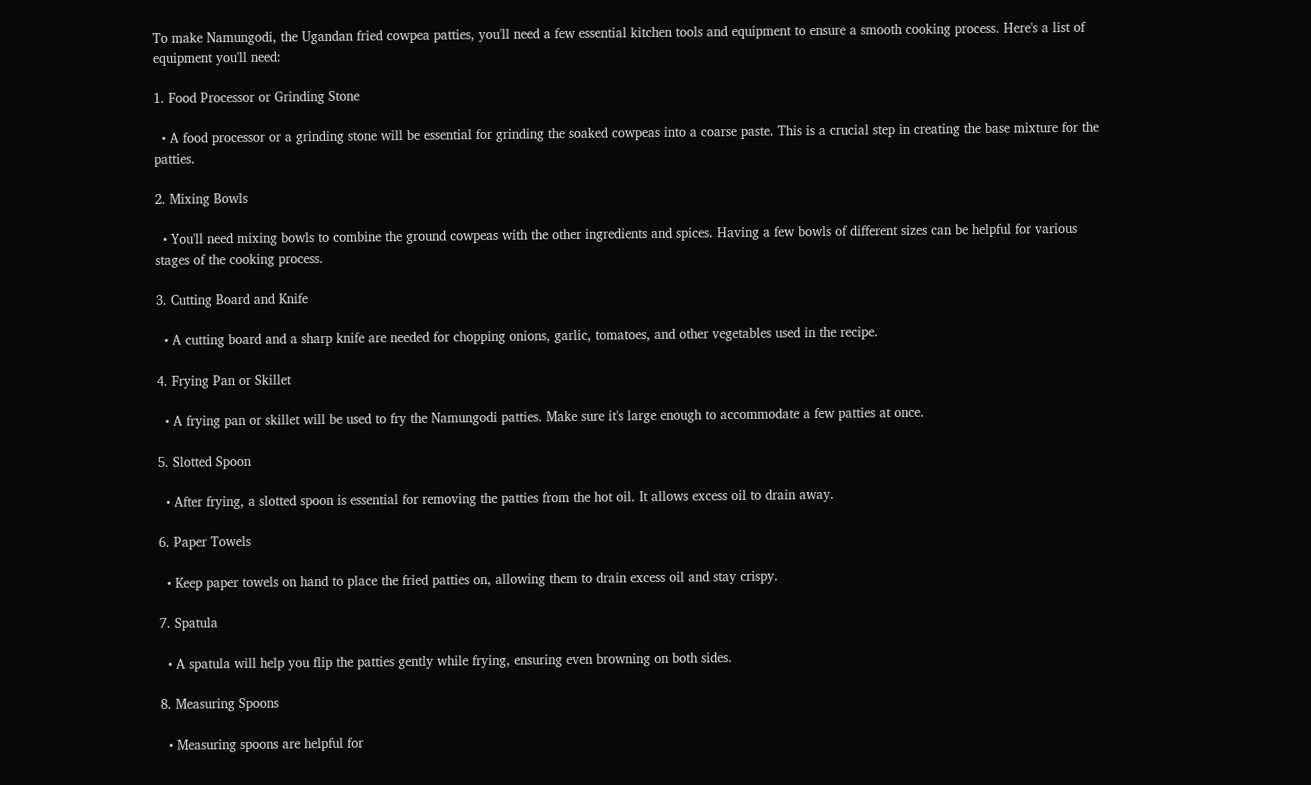To make Namungodi, the Ugandan fried cowpea patties, you'll need a few essential kitchen tools and equipment to ensure a smooth cooking process. Here's a list of equipment you'll need:

1. Food Processor or Grinding Stone

  • A food processor or a grinding stone will be essential for grinding the soaked cowpeas into a coarse paste. This is a crucial step in creating the base mixture for the patties.

2. Mixing Bowls

  • You'll need mixing bowls to combine the ground cowpeas with the other ingredients and spices. Having a few bowls of different sizes can be helpful for various stages of the cooking process.

3. Cutting Board and Knife

  • A cutting board and a sharp knife are needed for chopping onions, garlic, tomatoes, and other vegetables used in the recipe.

4. Frying Pan or Skillet

  • A frying pan or skillet will be used to fry the Namungodi patties. Make sure it's large enough to accommodate a few patties at once.

5. Slotted Spoon

  • After frying, a slotted spoon is essential for removing the patties from the hot oil. It allows excess oil to drain away.

6. Paper Towels

  • Keep paper towels on hand to place the fried patties on, allowing them to drain excess oil and stay crispy.

7. Spatula

  • A spatula will help you flip the patties gently while frying, ensuring even browning on both sides.

8. Measuring Spoons

  • Measuring spoons are helpful for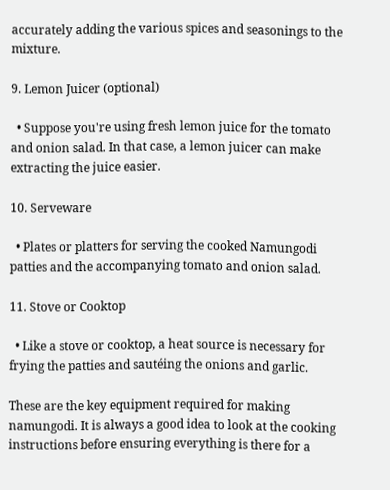accurately adding the various spices and seasonings to the mixture.

9. Lemon Juicer (optional)

  • Suppose you're using fresh lemon juice for the tomato and onion salad. In that case, a lemon juicer can make extracting the juice easier.

10. Serveware

  • Plates or platters for serving the cooked Namungodi patties and the accompanying tomato and onion salad.

11. Stove or Cooktop

  • Like a stove or cooktop, a heat source is necessary for frying the patties and sautéing the onions and garlic.

These are the key equipment required for making namungodi. It is always a good idea to look at the cooking instructions before ensuring everything is there for a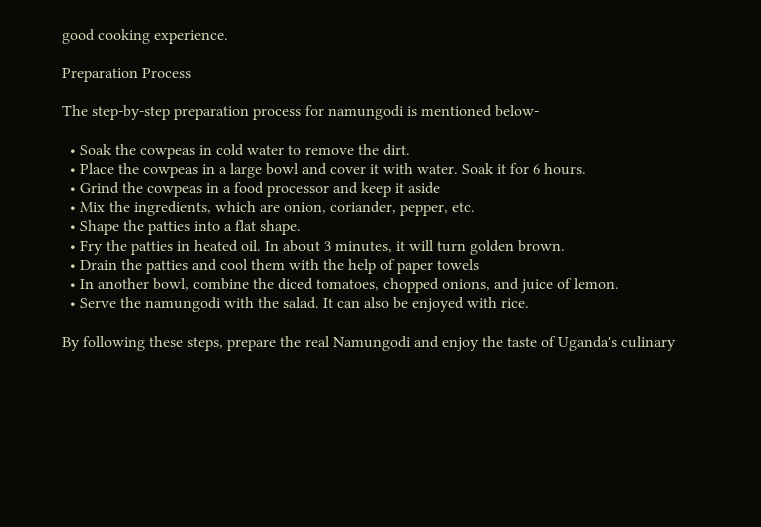good cooking experience.

Preparation Process

The step-by-step preparation process for namungodi is mentioned below-

  • Soak the cowpeas in cold water to remove the dirt.
  • Place the cowpeas in a large bowl and cover it with water. Soak it for 6 hours.
  • Grind the cowpeas in a food processor and keep it aside
  • Mix the ingredients, which are onion, coriander, pepper, etc.
  • Shape the patties into a flat shape.
  • Fry the patties in heated oil. In about 3 minutes, it will turn golden brown.
  • Drain the patties and cool them with the help of paper towels
  • In another bowl, combine the diced tomatoes, chopped onions, and juice of lemon.
  • Serve the namungodi with the salad. It can also be enjoyed with rice.

By following these steps, prepare the real Namungodi and enjoy the taste of Uganda's culinary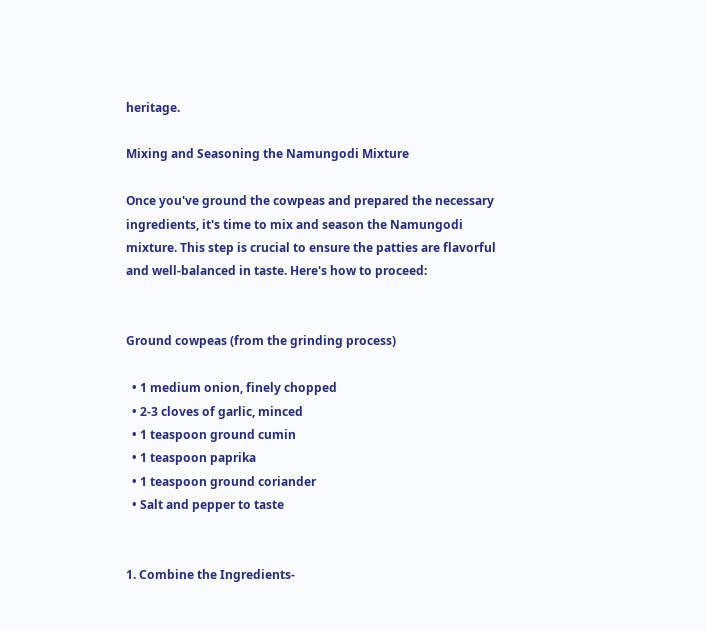heritage.

Mixing and Seasoning the Namungodi Mixture

Once you've ground the cowpeas and prepared the necessary ingredients, it's time to mix and season the Namungodi mixture. This step is crucial to ensure the patties are flavorful and well-balanced in taste. Here's how to proceed:


Ground cowpeas (from the grinding process)

  • 1 medium onion, finely chopped
  • 2-3 cloves of garlic, minced
  • 1 teaspoon ground cumin
  • 1 teaspoon paprika
  • 1 teaspoon ground coriander
  • Salt and pepper to taste


1. Combine the Ingredients-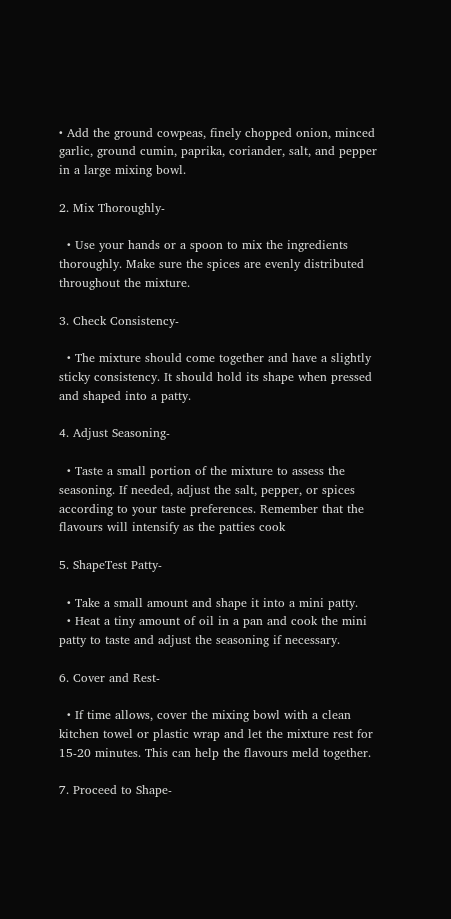• Add the ground cowpeas, finely chopped onion, minced garlic, ground cumin, paprika, coriander, salt, and pepper in a large mixing bowl.

2. Mix Thoroughly-

  • Use your hands or a spoon to mix the ingredients thoroughly. Make sure the spices are evenly distributed throughout the mixture.

3. Check Consistency-

  • The mixture should come together and have a slightly sticky consistency. It should hold its shape when pressed and shaped into a patty.

4. Adjust Seasoning-

  • Taste a small portion of the mixture to assess the seasoning. If needed, adjust the salt, pepper, or spices according to your taste preferences. Remember that the flavours will intensify as the patties cook

5. ShapeTest Patty-

  • Take a small amount and shape it into a mini patty.
  • Heat a tiny amount of oil in a pan and cook the mini patty to taste and adjust the seasoning if necessary.

6. Cover and Rest-

  • If time allows, cover the mixing bowl with a clean kitchen towel or plastic wrap and let the mixture rest for 15-20 minutes. This can help the flavours meld together.

7. Proceed to Shape-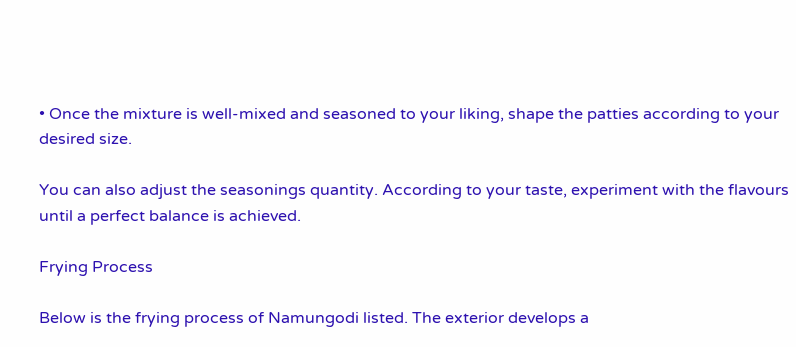• Once the mixture is well-mixed and seasoned to your liking, shape the patties according to your desired size.

You can also adjust the seasonings quantity. According to your taste, experiment with the flavours until a perfect balance is achieved.

Frying Process

Below is the frying process of Namungodi listed. The exterior develops a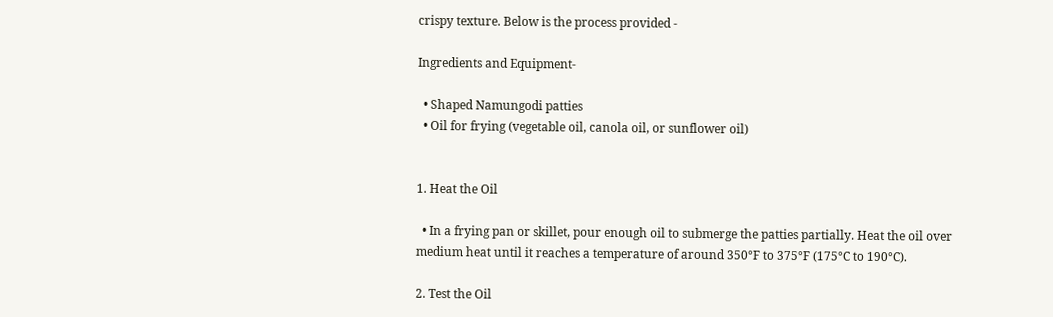crispy texture. Below is the process provided -

Ingredients and Equipment-

  • Shaped Namungodi patties
  • Oil for frying (vegetable oil, canola oil, or sunflower oil)


1. Heat the Oil

  • In a frying pan or skillet, pour enough oil to submerge the patties partially. Heat the oil over medium heat until it reaches a temperature of around 350°F to 375°F (175°C to 190°C).

2. Test the Oil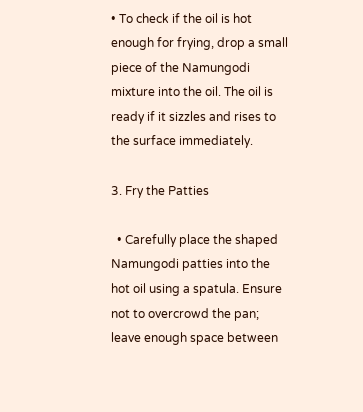• To check if the oil is hot enough for frying, drop a small piece of the Namungodi mixture into the oil. The oil is ready if it sizzles and rises to the surface immediately.

3. Fry the Patties

  • Carefully place the shaped Namungodi patties into the hot oil using a spatula. Ensure not to overcrowd the pan; leave enough space between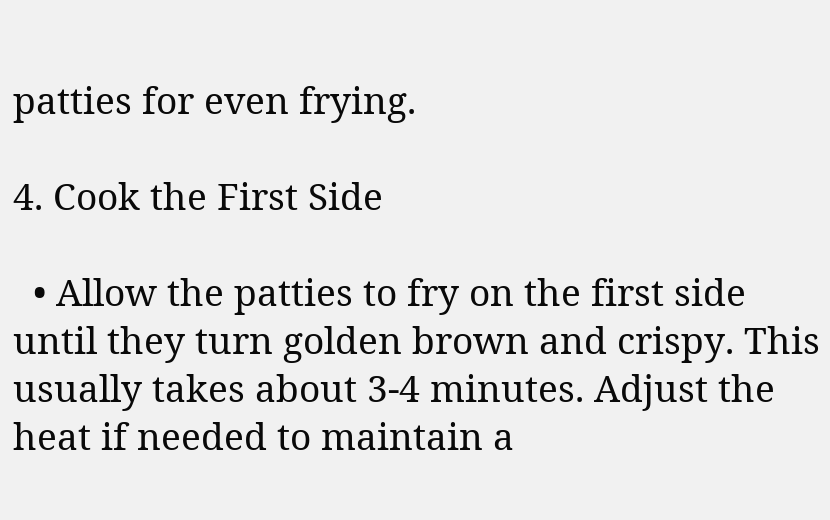patties for even frying.

4. Cook the First Side

  • Allow the patties to fry on the first side until they turn golden brown and crispy. This usually takes about 3-4 minutes. Adjust the heat if needed to maintain a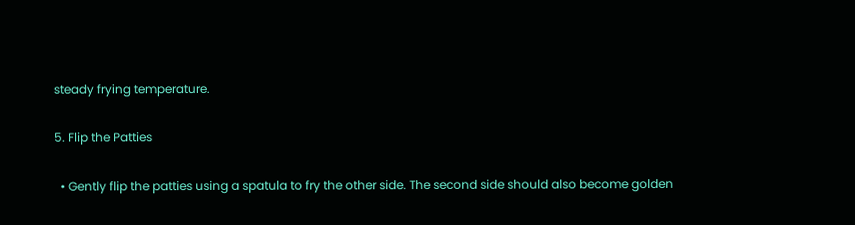steady frying temperature.

5. Flip the Patties

  • Gently flip the patties using a spatula to fry the other side. The second side should also become golden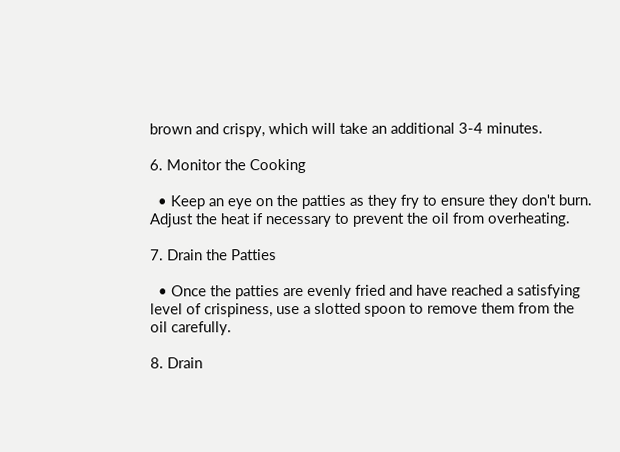brown and crispy, which will take an additional 3-4 minutes.

6. Monitor the Cooking

  • Keep an eye on the patties as they fry to ensure they don't burn. Adjust the heat if necessary to prevent the oil from overheating.

7. Drain the Patties

  • Once the patties are evenly fried and have reached a satisfying level of crispiness, use a slotted spoon to remove them from the oil carefully.

8. Drain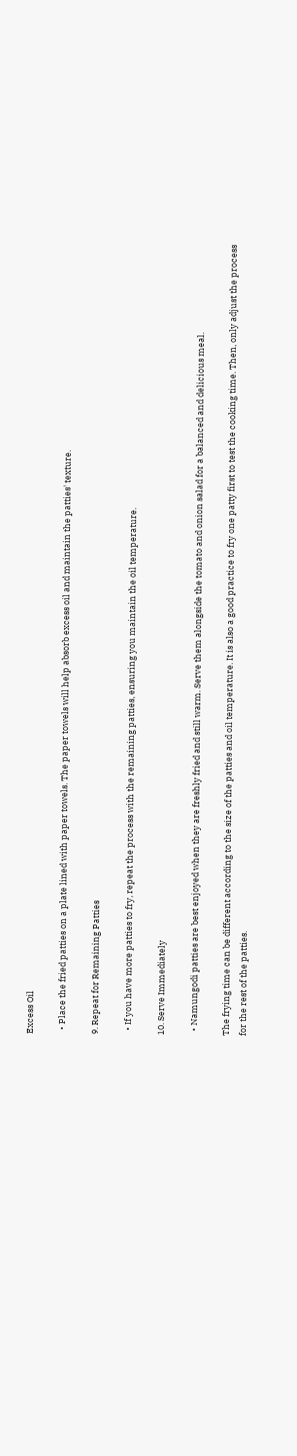Excess Oil

  • Place the fried patties on a plate lined with paper towels. The paper towels will help absorb excess oil and maintain the patties' texture.

9. Repeat for Remaining Patties

  • If you have more patties to fry, repeat the process with the remaining patties, ensuring you maintain the oil temperature.

10. Serve Immediately

  • Namungodi patties are best enjoyed when they are freshly fried and still warm. Serve them alongside the tomato and onion salad for a balanced and delicious meal.

The frying time can be different according to the size of the patties and oil temperature. It is also a good practice to fry one patty first to test the cooking time. Then, only adjust the process for the rest of the patties.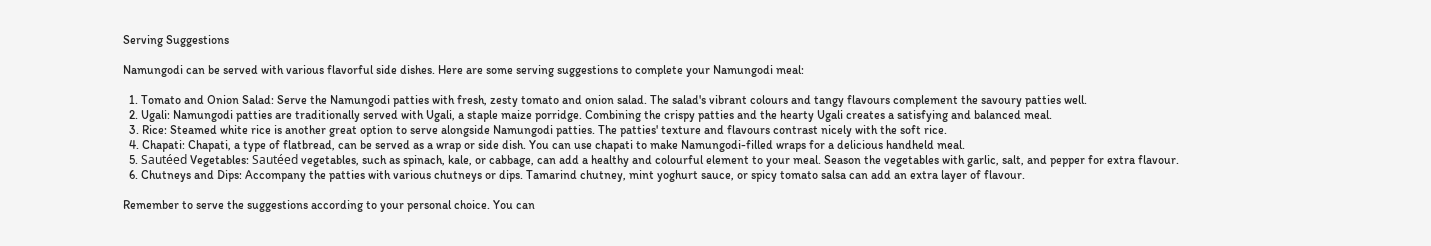Serving Suggestions

Namungodi can be served with various flavorful side dishes. Here are some serving suggestions to complete your Namungodi meal:

  1. Tomato and Onion Salad: Serve the Namungodi patties with fresh, zesty tomato and onion salad. The salad's vibrant colours and tangy flavours complement the savoury patties well.
  2. Ugali: Namungodi patties are traditionally served with Ugali, a staple maize porridge. Combining the crispy patties and the hearty Ugali creates a satisfying and balanced meal.
  3. Rice: Steamed white rice is another great option to serve alongside Namungodi patties. The patties' texture and flavours contrast nicely with the soft rice.
  4. Chapati: Chapati, a type of flatbread, can be served as a wrap or side dish. You can use chapati to make Namungodi-filled wraps for a delicious handheld meal.
  5. Sautéed Vegetables: Sautéed vegetables, such as spinach, kale, or cabbage, can add a healthy and colourful element to your meal. Season the vegetables with garlic, salt, and pepper for extra flavour.
  6. Chutneys and Dips: Accompany the patties with various chutneys or dips. Tamarind chutney, mint yoghurt sauce, or spicy tomato salsa can add an extra layer of flavour.

Remember to serve the suggestions according to your personal choice. You can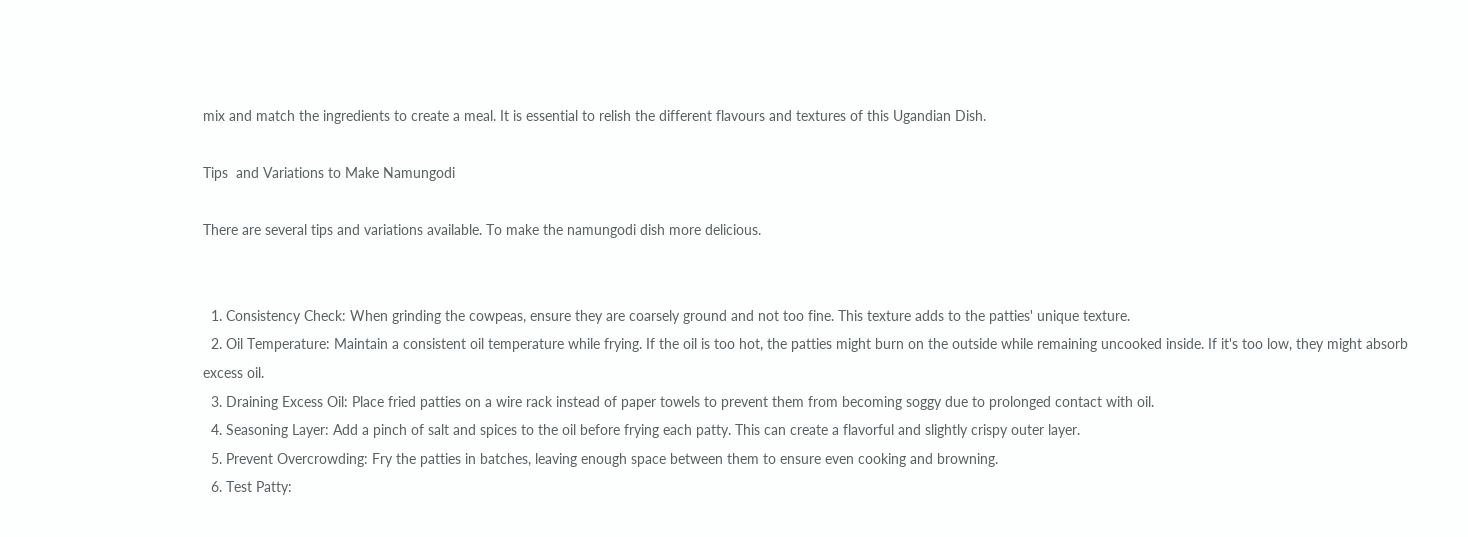mix and match the ingredients to create a meal. It is essential to relish the different flavours and textures of this Ugandian Dish.

Tips  and Variations to Make Namungodi

There are several tips and variations available. To make the namungodi dish more delicious.


  1. Consistency Check: When grinding the cowpeas, ensure they are coarsely ground and not too fine. This texture adds to the patties' unique texture.
  2. Oil Temperature: Maintain a consistent oil temperature while frying. If the oil is too hot, the patties might burn on the outside while remaining uncooked inside. If it's too low, they might absorb excess oil.
  3. Draining Excess Oil: Place fried patties on a wire rack instead of paper towels to prevent them from becoming soggy due to prolonged contact with oil.
  4. Seasoning Layer: Add a pinch of salt and spices to the oil before frying each patty. This can create a flavorful and slightly crispy outer layer.
  5. Prevent Overcrowding: Fry the patties in batches, leaving enough space between them to ensure even cooking and browning.
  6. Test Patty: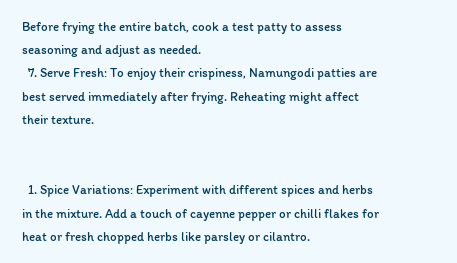Before frying the entire batch, cook a test patty to assess seasoning and adjust as needed.
  7. Serve Fresh: To enjoy their crispiness, Namungodi patties are best served immediately after frying. Reheating might affect their texture.


  1. Spice Variations: Experiment with different spices and herbs in the mixture. Add a touch of cayenne pepper or chilli flakes for heat or fresh chopped herbs like parsley or cilantro.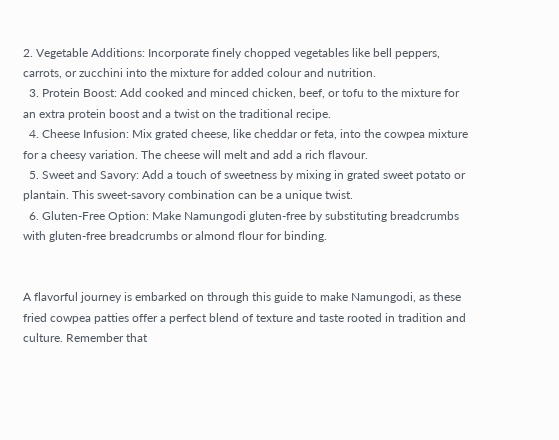2. Vegetable Additions: Incorporate finely chopped vegetables like bell peppers, carrots, or zucchini into the mixture for added colour and nutrition.
  3. Protein Boost: Add cooked and minced chicken, beef, or tofu to the mixture for an extra protein boost and a twist on the traditional recipe.
  4. Cheese Infusion: Mix grated cheese, like cheddar or feta, into the cowpea mixture for a cheesy variation. The cheese will melt and add a rich flavour.
  5. Sweet and Savory: Add a touch of sweetness by mixing in grated sweet potato or plantain. This sweet-savory combination can be a unique twist.
  6. Gluten-Free Option: Make Namungodi gluten-free by substituting breadcrumbs with gluten-free breadcrumbs or almond flour for binding.


A flavorful journey is embarked on through this guide to make Namungodi, as these fried cowpea patties offer a perfect blend of texture and taste rooted in tradition and culture. Remember that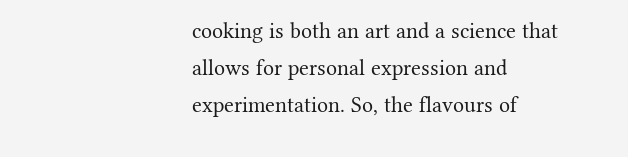cooking is both an art and a science that allows for personal expression and experimentation. So, the flavours of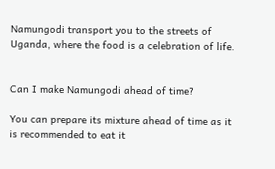Namungodi transport you to the streets of Uganda, where the food is a celebration of life.


Can I make Namungodi ahead of time?

You can prepare its mixture ahead of time as it is recommended to eat it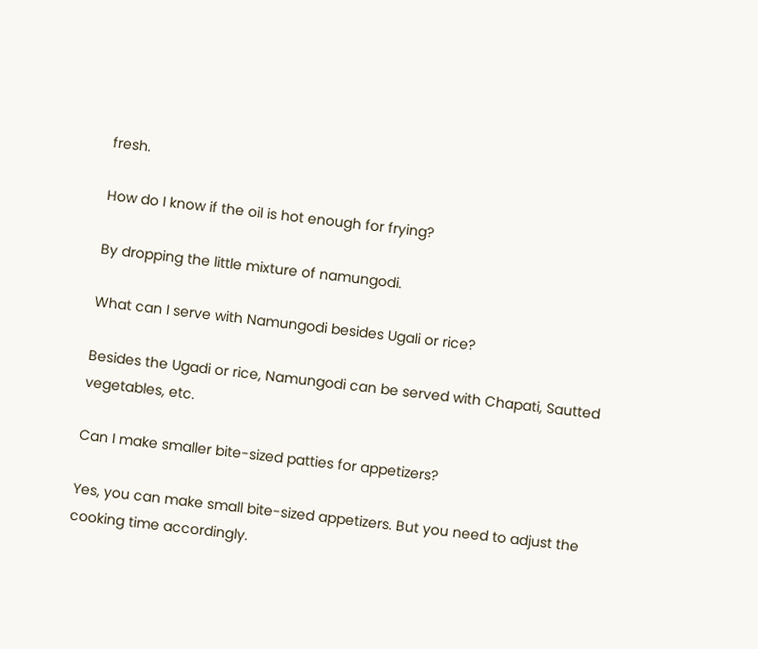fresh.

How do I know if the oil is hot enough for frying?

By dropping the little mixture of namungodi.

What can I serve with Namungodi besides Ugali or rice?

Besides the Ugadi or rice, Namungodi can be served with Chapati, Sautted vegetables, etc.

Can I make smaller bite-sized patties for appetizers?

Yes, you can make small bite-sized appetizers. But you need to adjust the cooking time accordingly.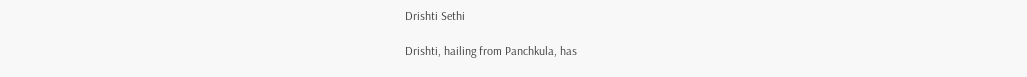Drishti Sethi

Drishti, hailing from Panchkula, has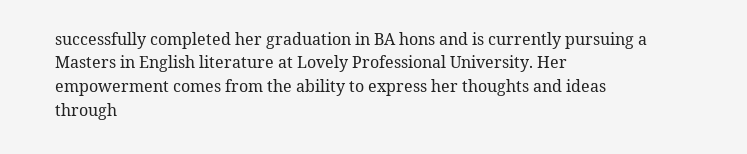successfully completed her graduation in BA hons and is currently pursuing a Masters in English literature at Lovely Professional University. Her empowerment comes from the ability to express her thoughts and ideas through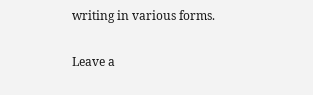writing in various forms.

Leave a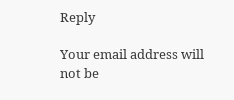Reply

Your email address will not be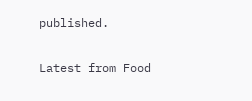published.

Latest from Food